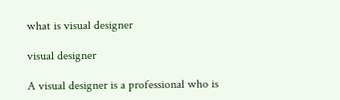what is visual designer

visual designer

A visual designer is a professional who is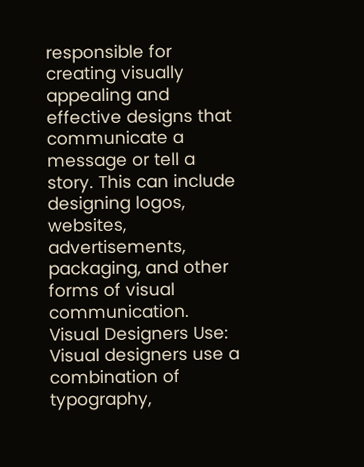responsible for creating visually appealing and effective designs that communicate a message or tell a story. This can include designing logos, websites, advertisements, packaging, and other forms of visual communication. Visual Designers Use: Visual designers use a combination of typography,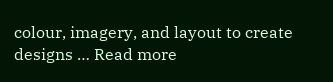colour, imagery, and layout to create designs … Read more